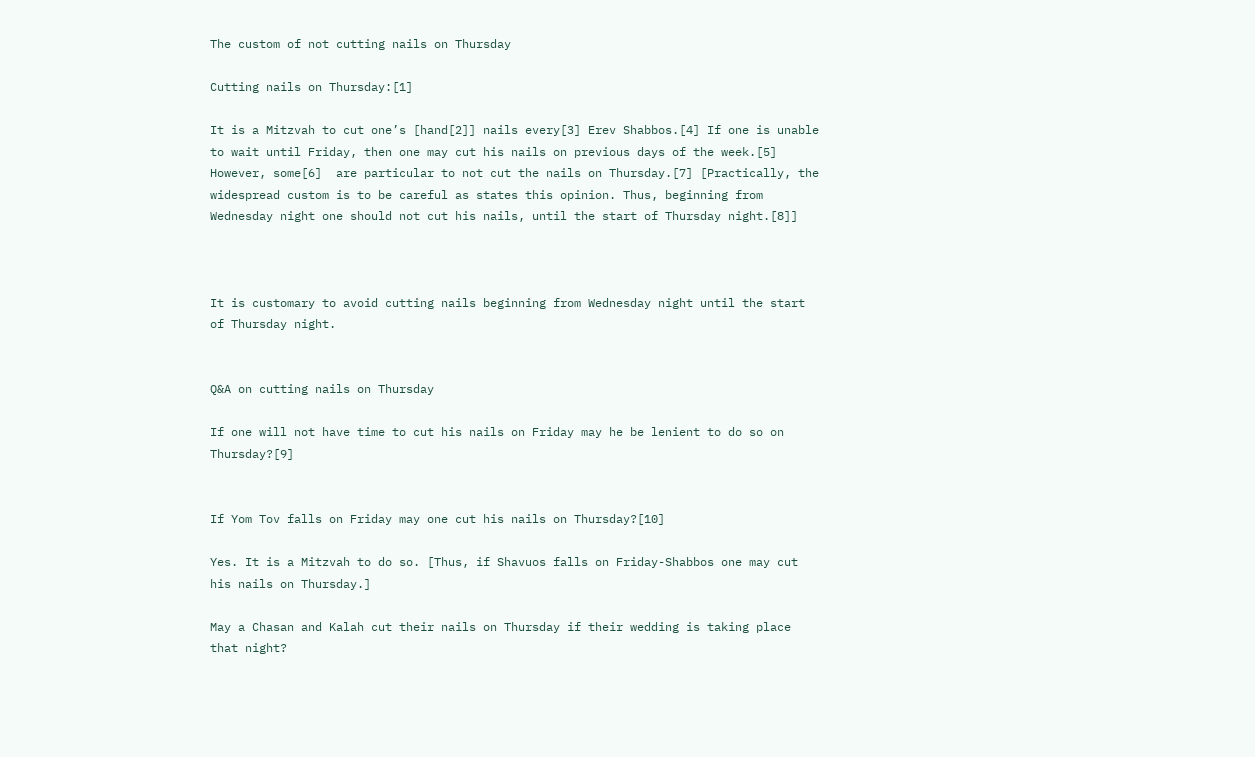The custom of not cutting nails on Thursday

Cutting nails on Thursday:[1]

It is a Mitzvah to cut one’s [hand[2]] nails every[3] Erev Shabbos.[4] If one is unable to wait until Friday, then one may cut his nails on previous days of the week.[5] However, some[6]  are particular to not cut the nails on Thursday.[7] [Practically, the widespread custom is to be careful as states this opinion. Thus, beginning from Wednesday night one should not cut his nails, until the start of Thursday night.[8]]



It is customary to avoid cutting nails beginning from Wednesday night until the start of Thursday night.


Q&A on cutting nails on Thursday

If one will not have time to cut his nails on Friday may he be lenient to do so on Thursday?[9]


If Yom Tov falls on Friday may one cut his nails on Thursday?[10]

Yes. It is a Mitzvah to do so. [Thus, if Shavuos falls on Friday-Shabbos one may cut his nails on Thursday.]

May a Chasan and Kalah cut their nails on Thursday if their wedding is taking place that night?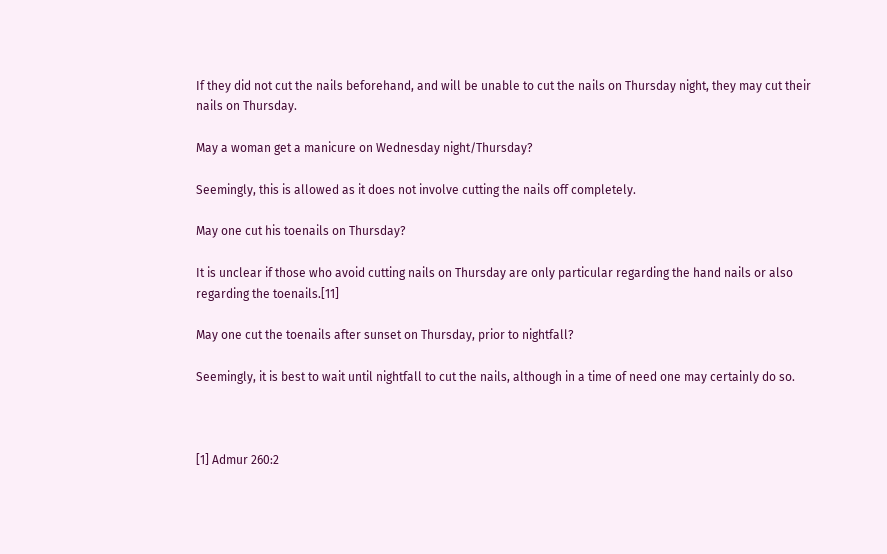If they did not cut the nails beforehand, and will be unable to cut the nails on Thursday night, they may cut their nails on Thursday.

May a woman get a manicure on Wednesday night/Thursday?

Seemingly, this is allowed as it does not involve cutting the nails off completely.

May one cut his toenails on Thursday?

It is unclear if those who avoid cutting nails on Thursday are only particular regarding the hand nails or also regarding the toenails.[11]

May one cut the toenails after sunset on Thursday, prior to nightfall?

Seemingly, it is best to wait until nightfall to cut the nails, although in a time of need one may certainly do so.



[1] Admur 260:2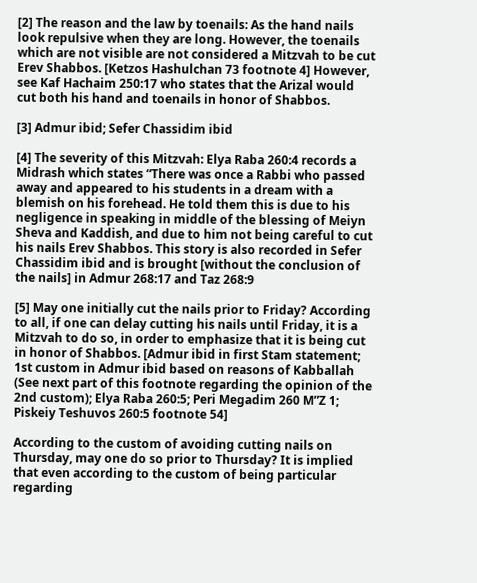[2] The reason and the law by toenails: As the hand nails look repulsive when they are long. However, the toenails which are not visible are not considered a Mitzvah to be cut Erev Shabbos. [Ketzos Hashulchan 73 footnote 4] However, see Kaf Hachaim 250:17 who states that the Arizal would cut both his hand and toenails in honor of Shabbos.

[3] Admur ibid; Sefer Chassidim ibid

[4] The severity of this Mitzvah: Elya Raba 260:4 records a Midrash which states “There was once a Rabbi who passed away and appeared to his students in a dream with a blemish on his forehead. He told them this is due to his negligence in speaking in middle of the blessing of Meiyn Sheva and Kaddish, and due to him not being careful to cut his nails Erev Shabbos. This story is also recorded in Sefer Chassidim ibid and is brought [without the conclusion of the nails] in Admur 268:17 and Taz 268:9

[5] May one initially cut the nails prior to Friday? According to all, if one can delay cutting his nails until Friday, it is a Mitzvah to do so, in order to emphasize that it is being cut in honor of Shabbos. [Admur ibid in first Stam statement; 1st custom in Admur ibid based on reasons of Kabballah (See next part of this footnote regarding the opinion of the 2nd custom); Elya Raba 260:5; Peri Megadim 260 M”Z 1; Piskeiy Teshuvos 260:5 footnote 54]

According to the custom of avoiding cutting nails on Thursday, may one do so prior to Thursday? It is implied that even according to the custom of being particular regarding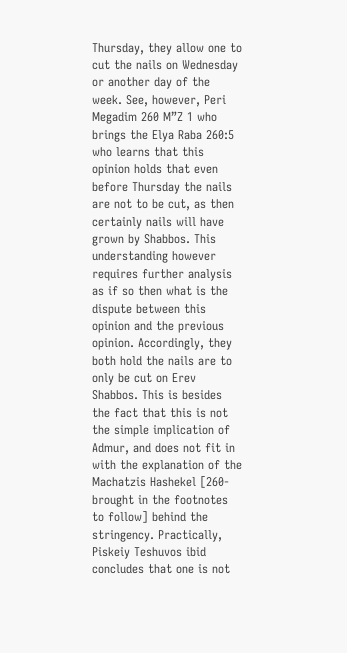Thursday, they allow one to cut the nails on Wednesday or another day of the week. See, however, Peri Megadim 260 M”Z 1 who brings the Elya Raba 260:5 who learns that this opinion holds that even before Thursday the nails are not to be cut, as then certainly nails will have grown by Shabbos. This understanding however requires further analysis as if so then what is the dispute between this opinion and the previous opinion. Accordingly, they both hold the nails are to only be cut on Erev Shabbos. This is besides the fact that this is not the simple implication of Admur, and does not fit in with the explanation of the Machatzis Hashekel [260-brought in the footnotes to follow] behind the stringency. Practically, Piskeiy Teshuvos ibid concludes that one is not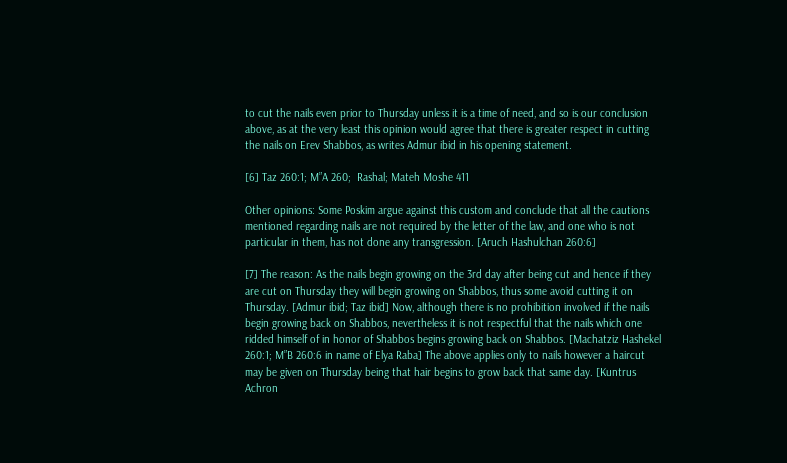to cut the nails even prior to Thursday unless it is a time of need, and so is our conclusion above, as at the very least this opinion would agree that there is greater respect in cutting the nails on Erev Shabbos, as writes Admur ibid in his opening statement.

[6] Taz 260:1; M”A 260;  Rashal; Mateh Moshe 411

Other opinions: Some Poskim argue against this custom and conclude that all the cautions mentioned regarding nails are not required by the letter of the law, and one who is not particular in them, has not done any transgression. [Aruch Hashulchan 260:6]

[7] The reason: As the nails begin growing on the 3rd day after being cut and hence if they are cut on Thursday they will begin growing on Shabbos, thus some avoid cutting it on Thursday. [Admur ibid; Taz ibid] Now, although there is no prohibition involved if the nails begin growing back on Shabbos, nevertheless it is not respectful that the nails which one ridded himself of in honor of Shabbos begins growing back on Shabbos. [Machatziz Hashekel 260:1; M”B 260:6 in name of Elya Raba] The above applies only to nails however a haircut may be given on Thursday being that hair begins to grow back that same day. [Kuntrus Achron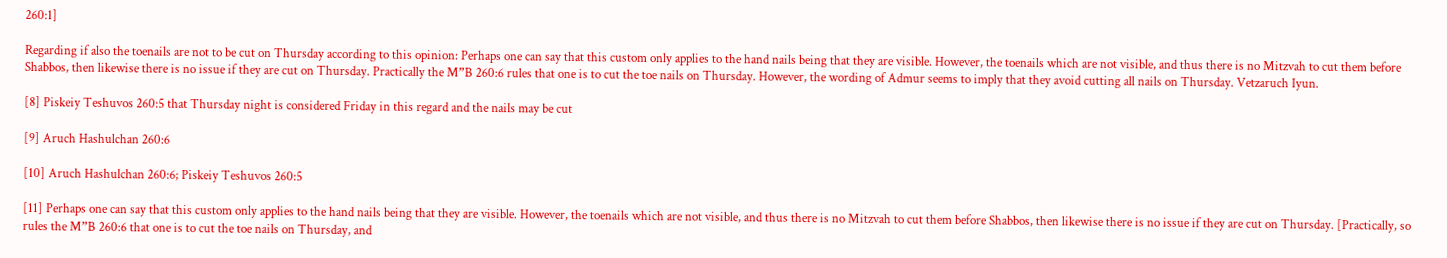260:1]

Regarding if also the toenails are not to be cut on Thursday according to this opinion: Perhaps one can say that this custom only applies to the hand nails being that they are visible. However, the toenails which are not visible, and thus there is no Mitzvah to cut them before Shabbos, then likewise there is no issue if they are cut on Thursday. Practically the M”B 260:6 rules that one is to cut the toe nails on Thursday. However, the wording of Admur seems to imply that they avoid cutting all nails on Thursday. Vetzaruch Iyun.

[8] Piskeiy Teshuvos 260:5 that Thursday night is considered Friday in this regard and the nails may be cut

[9] Aruch Hashulchan 260:6

[10] Aruch Hashulchan 260:6; Piskeiy Teshuvos 260:5

[11] Perhaps one can say that this custom only applies to the hand nails being that they are visible. However, the toenails which are not visible, and thus there is no Mitzvah to cut them before Shabbos, then likewise there is no issue if they are cut on Thursday. [Practically, so rules the M”B 260:6 that one is to cut the toe nails on Thursday, and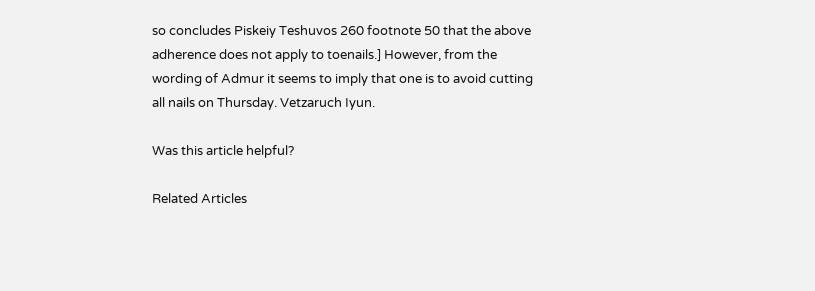so concludes Piskeiy Teshuvos 260 footnote 50 that the above adherence does not apply to toenails.] However, from the wording of Admur it seems to imply that one is to avoid cutting all nails on Thursday. Vetzaruch Iyun.

Was this article helpful?

Related Articles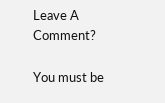Leave A Comment?

You must be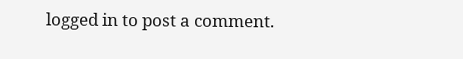logged in to post a comment.